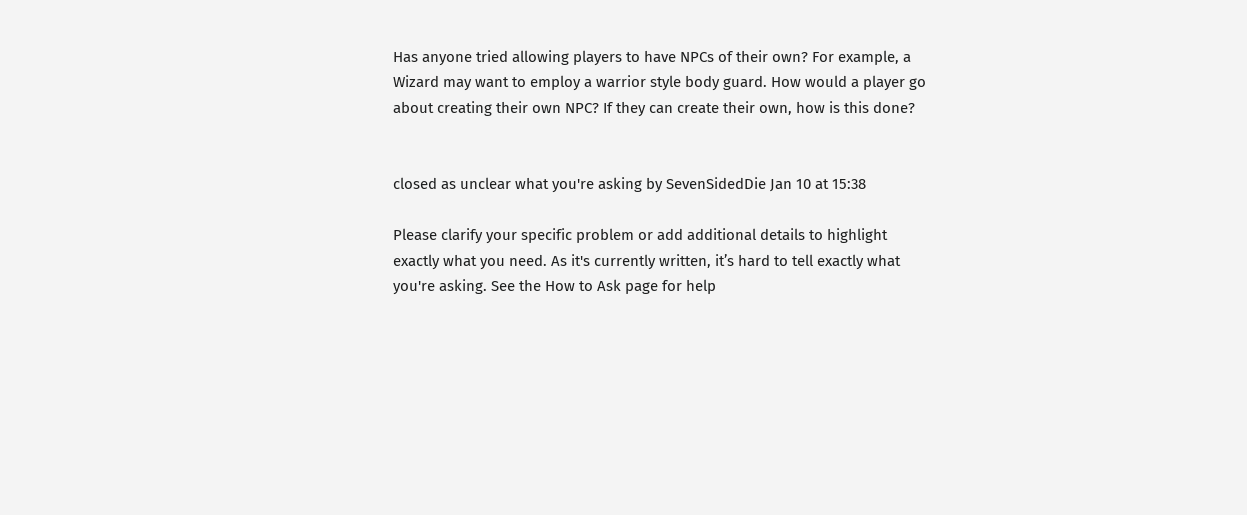Has anyone tried allowing players to have NPCs of their own? For example, a Wizard may want to employ a warrior style body guard. How would a player go about creating their own NPC? If they can create their own, how is this done?


closed as unclear what you're asking by SevenSidedDie Jan 10 at 15:38

Please clarify your specific problem or add additional details to highlight exactly what you need. As it's currently written, it’s hard to tell exactly what you're asking. See the How to Ask page for help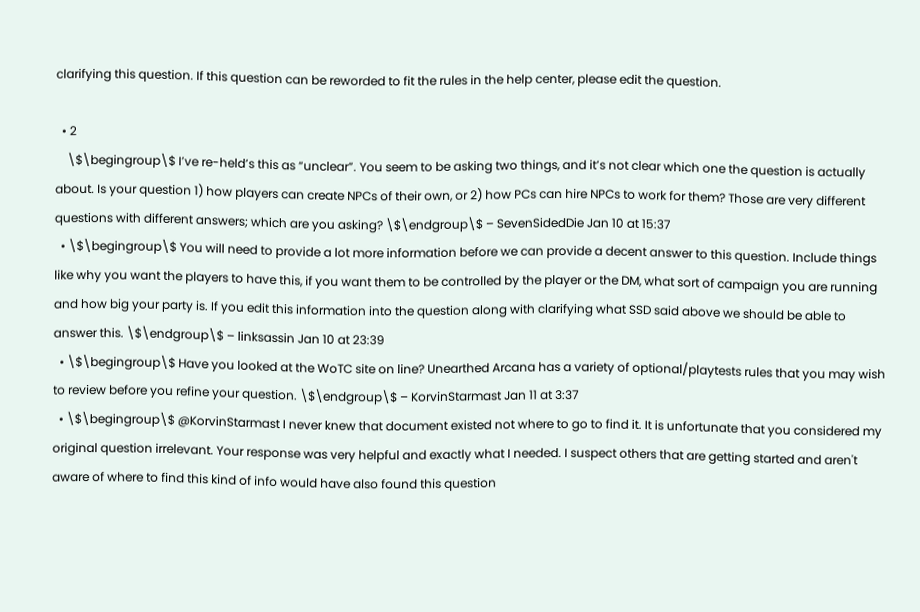clarifying this question. If this question can be reworded to fit the rules in the help center, please edit the question.

  • 2
    \$\begingroup\$ I’ve re-held’s this as “unclear”. You seem to be asking two things, and it’s not clear which one the question is actually about. Is your question 1) how players can create NPCs of their own, or 2) how PCs can hire NPCs to work for them? Those are very different questions with different answers; which are you asking? \$\endgroup\$ – SevenSidedDie Jan 10 at 15:37
  • \$\begingroup\$ You will need to provide a lot more information before we can provide a decent answer to this question. Include things like why you want the players to have this, if you want them to be controlled by the player or the DM, what sort of campaign you are running and how big your party is. If you edit this information into the question along with clarifying what SSD said above we should be able to answer this. \$\endgroup\$ – linksassin Jan 10 at 23:39
  • \$\begingroup\$ Have you looked at the WoTC site on line? Unearthed Arcana has a variety of optional/playtests rules that you may wish to review before you refine your question. \$\endgroup\$ – KorvinStarmast Jan 11 at 3:37
  • \$\begingroup\$ @KorvinStarmast I never knew that document existed not where to go to find it. It is unfortunate that you considered my original question irrelevant. Your response was very helpful and exactly what I needed. I suspect others that are getting started and aren't aware of where to find this kind of info would have also found this question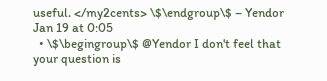useful. </my2cents> \$\endgroup\$ – Yendor Jan 19 at 0:05
  • \$\begingroup\$ @Yendor I don't feel that your question is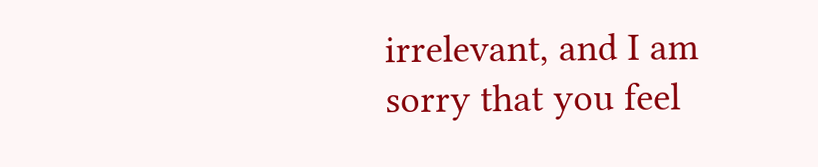irrelevant, and I am sorry that you feel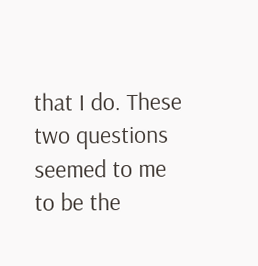that I do. These two questions seemed to me to be the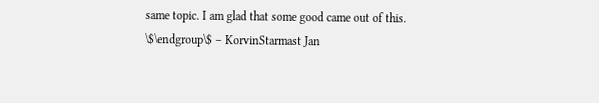same topic. I am glad that some good came out of this. \$\endgroup\$ – KorvinStarmast Jan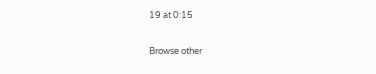19 at 0:15

Browse other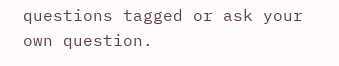questions tagged or ask your own question.